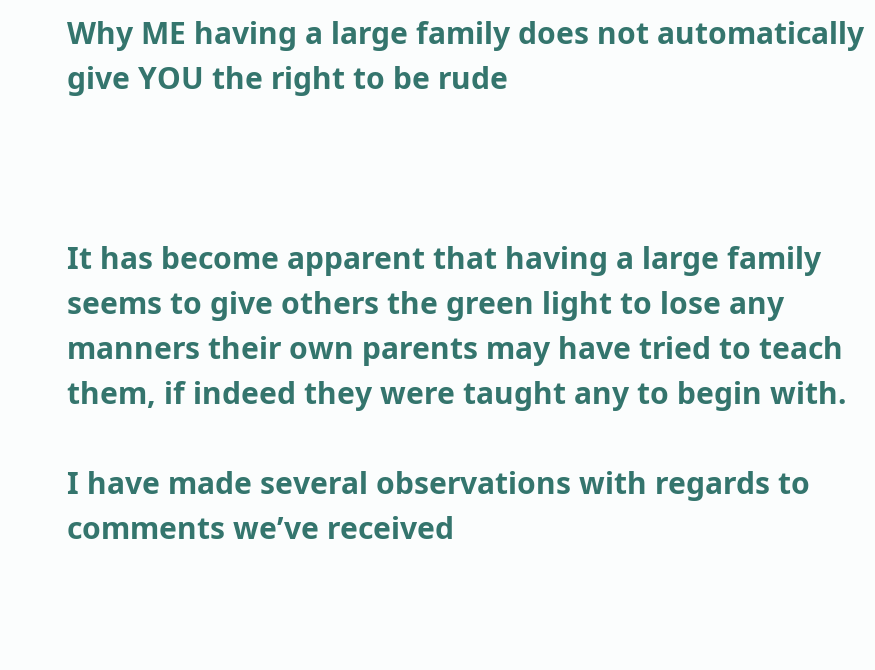Why ME having a large family does not automatically give YOU the right to be rude



It has become apparent that having a large family seems to give others the green light to lose any manners their own parents may have tried to teach them, if indeed they were taught any to begin with.

I have made several observations with regards to comments we’ve received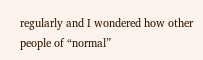regularly and I wondered how other people of “normal”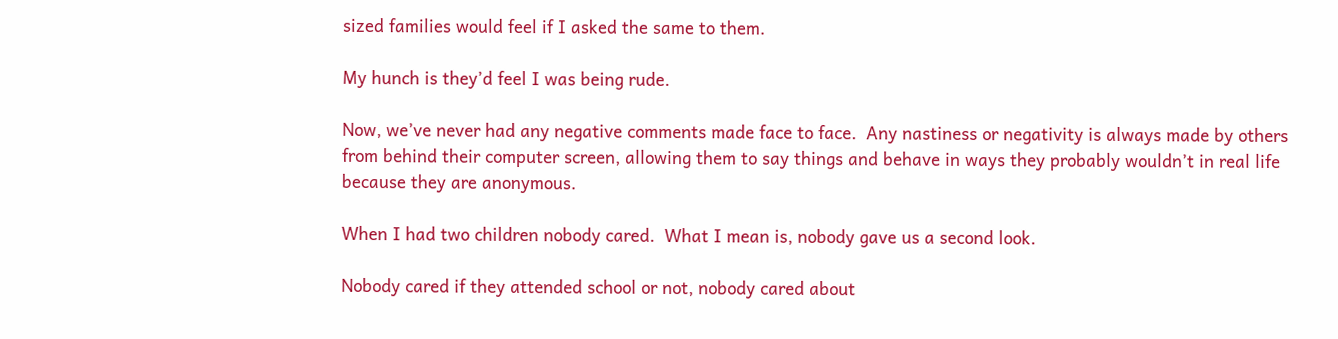sized families would feel if I asked the same to them.

My hunch is they’d feel I was being rude.

Now, we’ve never had any negative comments made face to face.  Any nastiness or negativity is always made by others from behind their computer screen, allowing them to say things and behave in ways they probably wouldn’t in real life because they are anonymous.

When I had two children nobody cared.  What I mean is, nobody gave us a second look.

Nobody cared if they attended school or not, nobody cared about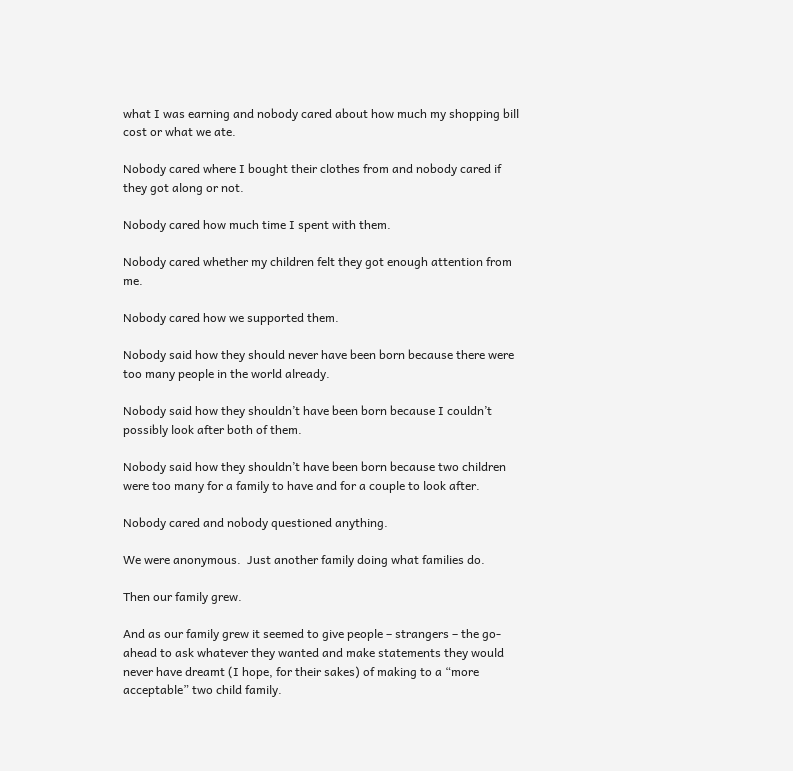what I was earning and nobody cared about how much my shopping bill cost or what we ate.

Nobody cared where I bought their clothes from and nobody cared if they got along or not.

Nobody cared how much time I spent with them.

Nobody cared whether my children felt they got enough attention from me.

Nobody cared how we supported them.

Nobody said how they should never have been born because there were too many people in the world already.

Nobody said how they shouldn’t have been born because I couldn’t possibly look after both of them.

Nobody said how they shouldn’t have been born because two children were too many for a family to have and for a couple to look after.

Nobody cared and nobody questioned anything.

We were anonymous.  Just another family doing what families do.

Then our family grew.

And as our family grew it seemed to give people – strangers – the go-ahead to ask whatever they wanted and make statements they would never have dreamt (I hope, for their sakes) of making to a “more acceptable” two child family.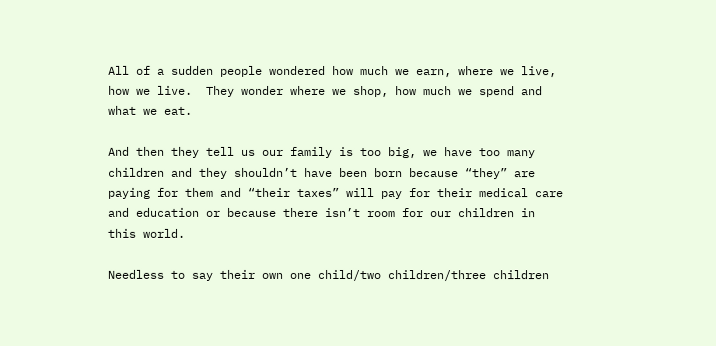All of a sudden people wondered how much we earn, where we live, how we live.  They wonder where we shop, how much we spend and what we eat.

And then they tell us our family is too big, we have too many children and they shouldn’t have been born because “they” are paying for them and “their taxes” will pay for their medical care and education or because there isn’t room for our children in this world.

Needless to say their own one child/two children/three children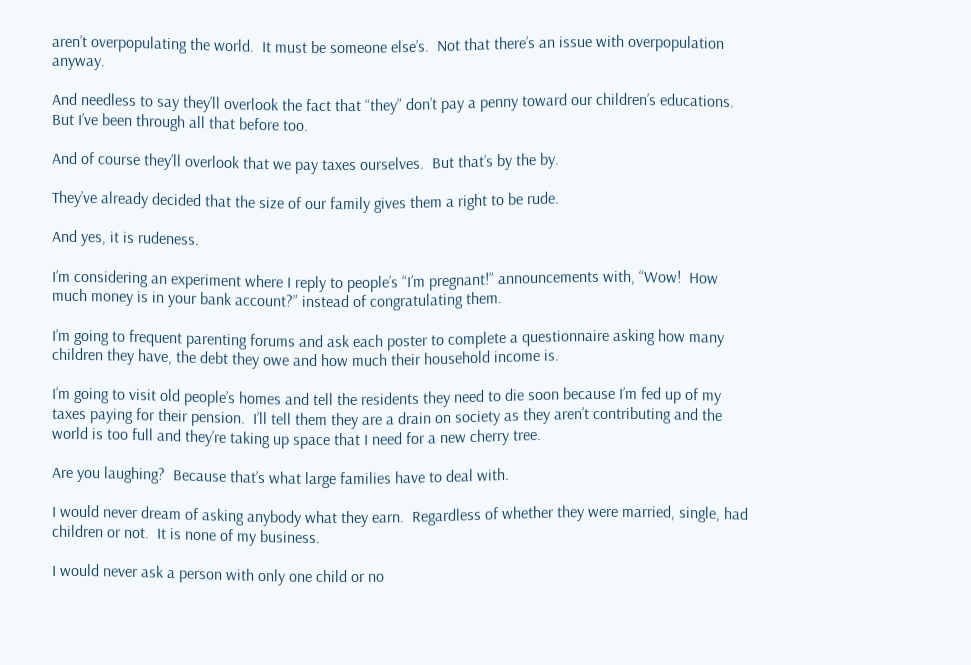aren’t overpopulating the world.  It must be someone else’s.  Not that there’s an issue with overpopulation anyway.

And needless to say they’ll overlook the fact that “they” don’t pay a penny toward our children’s educations.  But I’ve been through all that before too.

And of course they’ll overlook that we pay taxes ourselves.  But that’s by the by.

They’ve already decided that the size of our family gives them a right to be rude.

And yes, it is rudeness.

I’m considering an experiment where I reply to people’s “I’m pregnant!” announcements with, “Wow!  How much money is in your bank account?” instead of congratulating them.

I’m going to frequent parenting forums and ask each poster to complete a questionnaire asking how many children they have, the debt they owe and how much their household income is.

I’m going to visit old people’s homes and tell the residents they need to die soon because I’m fed up of my taxes paying for their pension.  I’ll tell them they are a drain on society as they aren’t contributing and the world is too full and they’re taking up space that I need for a new cherry tree.

Are you laughing?  Because that’s what large families have to deal with.

I would never dream of asking anybody what they earn.  Regardless of whether they were married, single, had children or not.  It is none of my business.

I would never ask a person with only one child or no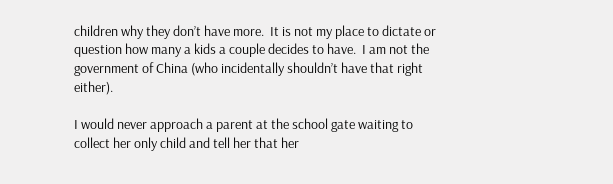children why they don’t have more.  It is not my place to dictate or question how many a kids a couple decides to have.  I am not the government of China (who incidentally shouldn’t have that right either).

I would never approach a parent at the school gate waiting to collect her only child and tell her that her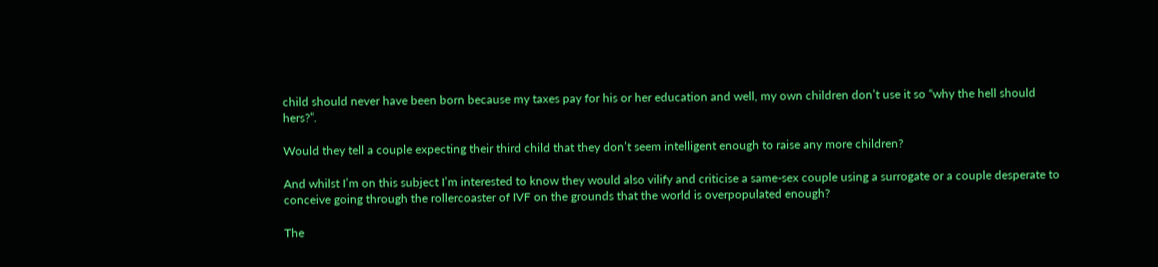child should never have been born because my taxes pay for his or her education and well, my own children don’t use it so “why the hell should hers?”.

Would they tell a couple expecting their third child that they don’t seem intelligent enough to raise any more children?

And whilst I’m on this subject I’m interested to know they would also vilify and criticise a same-sex couple using a surrogate or a couple desperate to conceive going through the rollercoaster of IVF on the grounds that the world is overpopulated enough?

The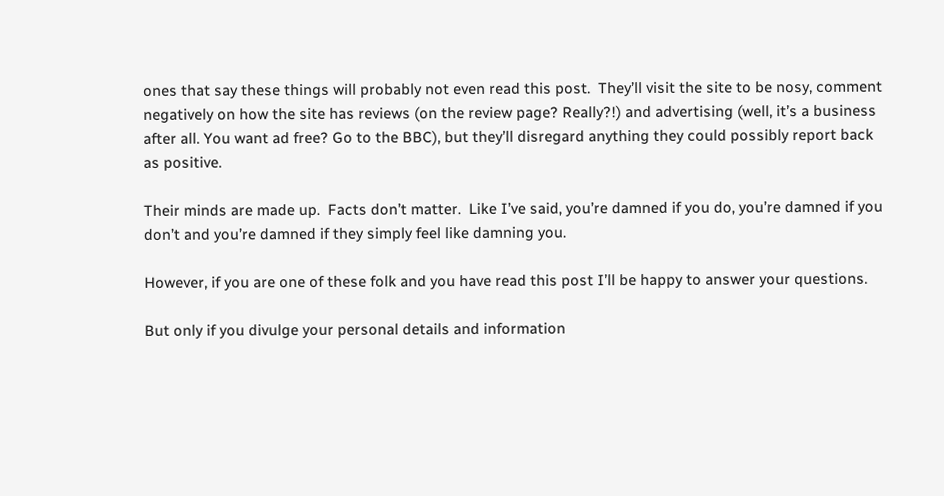ones that say these things will probably not even read this post.  They’ll visit the site to be nosy, comment negatively on how the site has reviews (on the review page? Really?!) and advertising (well, it’s a business after all. You want ad free? Go to the BBC), but they’ll disregard anything they could possibly report back as positive.

Their minds are made up.  Facts don’t matter.  Like I’ve said, you’re damned if you do, you’re damned if you don’t and you’re damned if they simply feel like damning you.

However, if you are one of these folk and you have read this post I’ll be happy to answer your questions.

But only if you divulge your personal details and information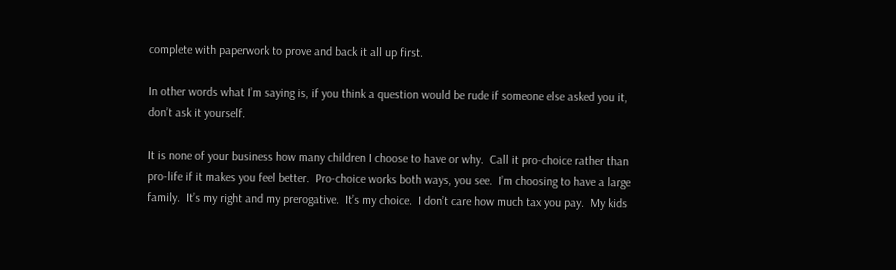complete with paperwork to prove and back it all up first.

In other words what I’m saying is, if you think a question would be rude if someone else asked you it, don’t ask it yourself.

It is none of your business how many children I choose to have or why.  Call it pro-choice rather than pro-life if it makes you feel better.  Pro-choice works both ways, you see.  I’m choosing to have a large family.  It’s my right and my prerogative.  It’s my choice.  I don’t care how much tax you pay.  My kids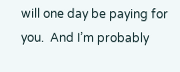will one day be paying for you.  And I’m probably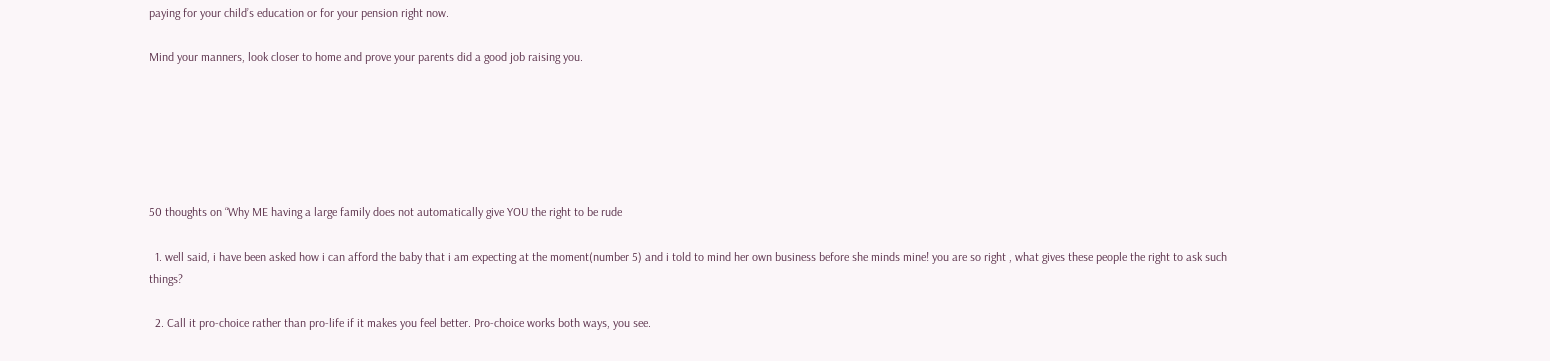paying for your child’s education or for your pension right now.

Mind your manners, look closer to home and prove your parents did a good job raising you.






50 thoughts on “Why ME having a large family does not automatically give YOU the right to be rude

  1. well said, i have been asked how i can afford the baby that i am expecting at the moment(number 5) and i told to mind her own business before she minds mine! you are so right , what gives these people the right to ask such things?

  2. Call it pro-choice rather than pro-life if it makes you feel better. Pro-choice works both ways, you see.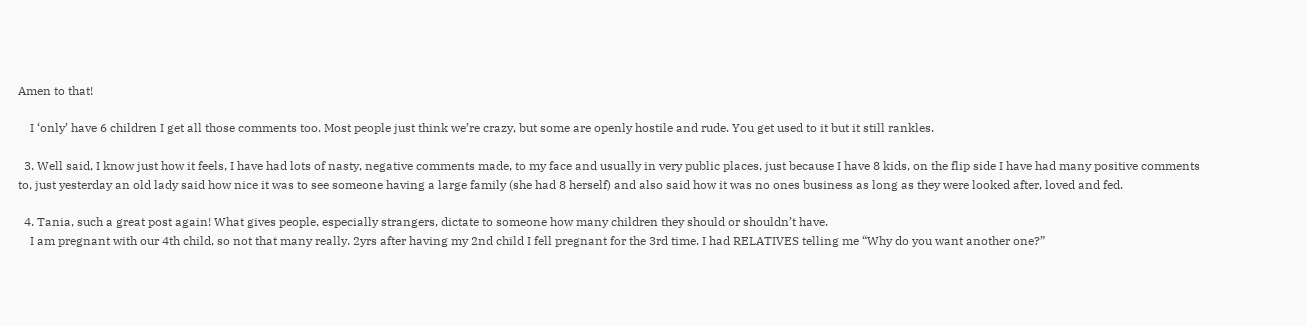Amen to that!

    I ‘only’ have 6 children I get all those comments too. Most people just think we’re crazy, but some are openly hostile and rude. You get used to it but it still rankles.

  3. Well said, I know just how it feels, I have had lots of nasty, negative comments made, to my face and usually in very public places, just because I have 8 kids, on the flip side I have had many positive comments to, just yesterday an old lady said how nice it was to see someone having a large family (she had 8 herself) and also said how it was no ones business as long as they were looked after, loved and fed.

  4. Tania, such a great post again! What gives people, especially strangers, dictate to someone how many children they should or shouldn’t have.
    I am pregnant with our 4th child, so not that many really. 2yrs after having my 2nd child I fell pregnant for the 3rd time. I had RELATIVES telling me “Why do you want another one?”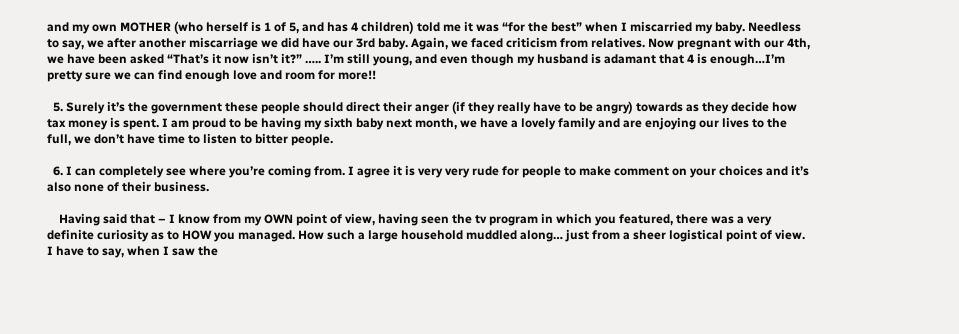and my own MOTHER (who herself is 1 of 5, and has 4 children) told me it was “for the best” when I miscarried my baby. Needless to say, we after another miscarriage we did have our 3rd baby. Again, we faced criticism from relatives. Now pregnant with our 4th, we have been asked “That’s it now isn’t it?” ….. I’m still young, and even though my husband is adamant that 4 is enough…I’m pretty sure we can find enough love and room for more!!

  5. Surely it’s the government these people should direct their anger (if they really have to be angry) towards as they decide how tax money is spent. I am proud to be having my sixth baby next month, we have a lovely family and are enjoying our lives to the full, we don’t have time to listen to bitter people.

  6. I can completely see where you’re coming from. I agree it is very very rude for people to make comment on your choices and it’s also none of their business.

    Having said that – I know from my OWN point of view, having seen the tv program in which you featured, there was a very definite curiosity as to HOW you managed. How such a large household muddled along… just from a sheer logistical point of view. I have to say, when I saw the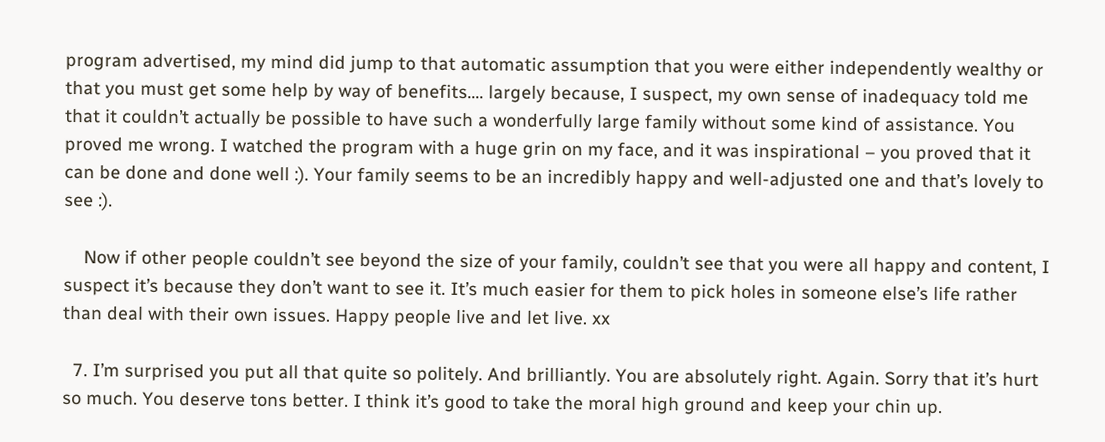program advertised, my mind did jump to that automatic assumption that you were either independently wealthy or that you must get some help by way of benefits…. largely because, I suspect, my own sense of inadequacy told me that it couldn’t actually be possible to have such a wonderfully large family without some kind of assistance. You proved me wrong. I watched the program with a huge grin on my face, and it was inspirational – you proved that it can be done and done well :). Your family seems to be an incredibly happy and well-adjusted one and that’s lovely to see :).

    Now if other people couldn’t see beyond the size of your family, couldn’t see that you were all happy and content, I suspect it’s because they don’t want to see it. It’s much easier for them to pick holes in someone else’s life rather than deal with their own issues. Happy people live and let live. xx

  7. I’m surprised you put all that quite so politely. And brilliantly. You are absolutely right. Again. Sorry that it’s hurt so much. You deserve tons better. I think it’s good to take the moral high ground and keep your chin up.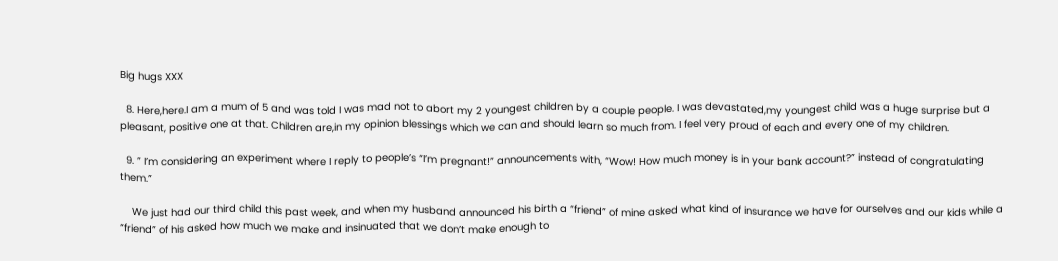Big hugs XXX

  8. Here,here.I am a mum of 5 and was told I was mad not to abort my 2 youngest children by a couple people. I was devastated,my youngest child was a huge surprise but a pleasant, positive one at that. Children are,in my opinion blessings which we can and should learn so much from. I feel very proud of each and every one of my children.

  9. ” I’m considering an experiment where I reply to people’s “I’m pregnant!” announcements with, “Wow! How much money is in your bank account?” instead of congratulating them.”

    We just had our third child this past week, and when my husband announced his birth a “friend” of mine asked what kind of insurance we have for ourselves and our kids while a “friend” of his asked how much we make and insinuated that we don’t make enough to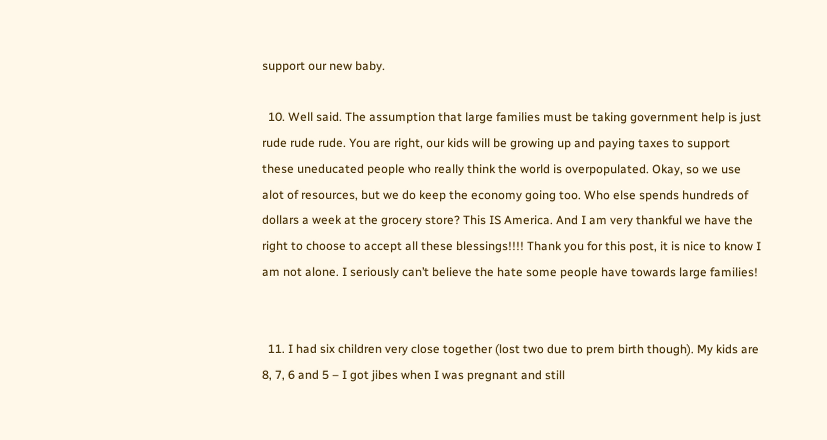support our new baby.

  10. Well said. The assumption that large families must be taking government help is just rude rude rude. You are right, our kids will be growing up and paying taxes to support these uneducated people who really think the world is overpopulated. Okay, so we use alot of resources, but we do keep the economy going too. Who else spends hundreds of dollars a week at the grocery store? This IS America. And I am very thankful we have the right to choose to accept all these blessings!!!! Thank you for this post, it is nice to know I am not alone. I seriously can’t believe the hate some people have towards large families!


  11. I had six children very close together (lost two due to prem birth though). My kids are 8, 7, 6 and 5 – I got jibes when I was pregnant and still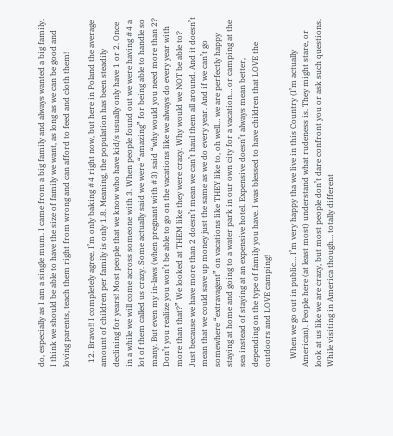do, especially as I am a single mum. I came from a big family and always wanted a big family. I think we should be able to have the size of family we want, as long as we can be good and loving parents, teach them right from wrong and can afford to feed and cloth them!

  12. Bravo!! I completely agree. I’m only baking #4 right now, but here in Poland the average amount of children per family is only 1.8. Meaning, the population has been steadily declining for years! Most people that we know who have kid/s usually only have 1 or 2. Once in a while we will come across someone with 3. When people found out we were having #4 a lot of them called us crazy. Some actually said we were “amazing” for being able to handle so many. But even my in-laws (when pregnant with #3) said “why would you need more than 2? Don’t you realize you won’t be able to go on the vacations like we always do every year with more than that?” We looked at THEM like they were crazy. Why would we NOT be able to? Just because we have more than 2 doesn’t mean we can’t haul them all around. And it doesn’t mean that we could save up money just the same as we do every year. And if we can’t go somewhere “extravagent” on vacations like THEY like to, oh well… we are perfectly happy staying at home and going to a water park in our own city for a vacation… or camping at the sea instead of staying at an expensive hotel. Expensive doesn’t always mean better, depending on the type of family you have. I was blessed to have children that LOVE the outdoors and LOVE camping!

    When we go out in public… I’m very happy tha we live in this Country (I’m actually American). People here (at least most) understand what rudeness is. They might stare, or look at us like we are crazy, but most people don’t dare confront you or ask such questions. While visiting in America though… totally different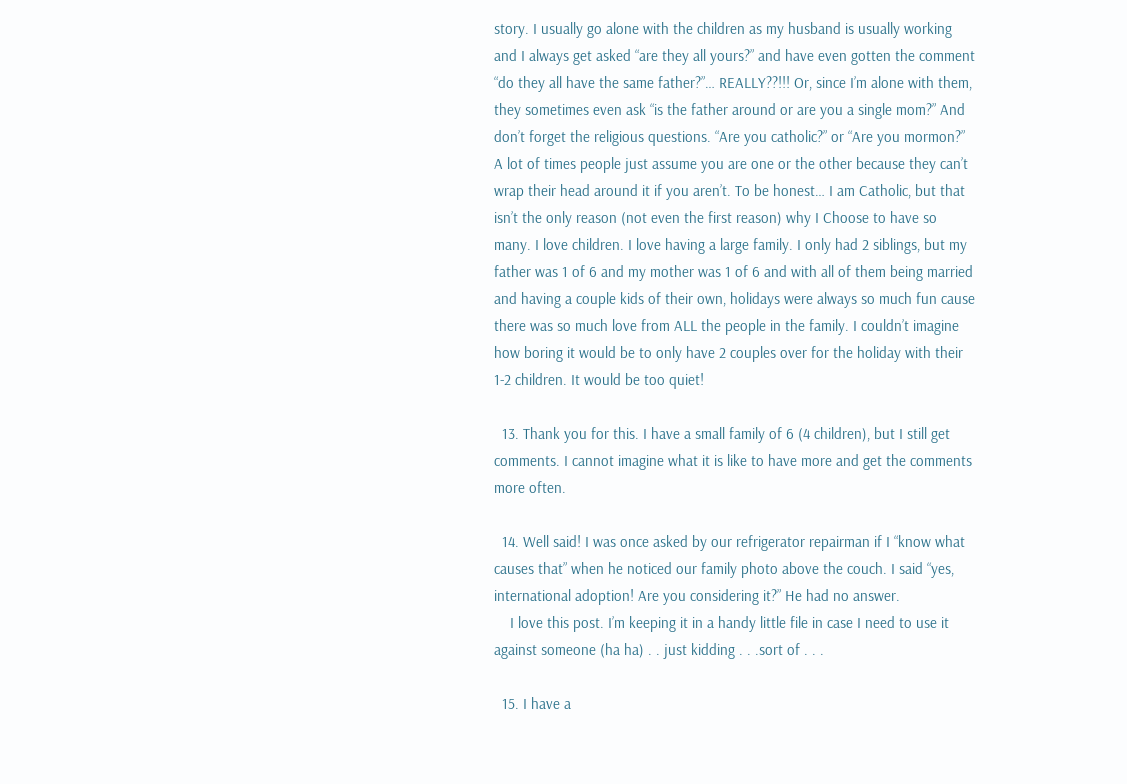story. I usually go alone with the children as my husband is usually working and I always get asked “are they all yours?” and have even gotten the comment “do they all have the same father?”… REALLY??!!! Or, since I’m alone with them, they sometimes even ask “is the father around or are you a single mom?” And don’t forget the religious questions. “Are you catholic?” or “Are you mormon?” A lot of times people just assume you are one or the other because they can’t wrap their head around it if you aren’t. To be honest… I am Catholic, but that isn’t the only reason (not even the first reason) why I Choose to have so many. I love children. I love having a large family. I only had 2 siblings, but my father was 1 of 6 and my mother was 1 of 6 and with all of them being married and having a couple kids of their own, holidays were always so much fun cause there was so much love from ALL the people in the family. I couldn’t imagine how boring it would be to only have 2 couples over for the holiday with their 1-2 children. It would be too quiet!

  13. Thank you for this. I have a small family of 6 (4 children), but I still get comments. I cannot imagine what it is like to have more and get the comments more often.

  14. Well said! I was once asked by our refrigerator repairman if I “know what causes that” when he noticed our family photo above the couch. I said “yes, international adoption! Are you considering it?” He had no answer.
    I love this post. I’m keeping it in a handy little file in case I need to use it against someone (ha ha) . . just kidding . . .sort of . . .

  15. I have a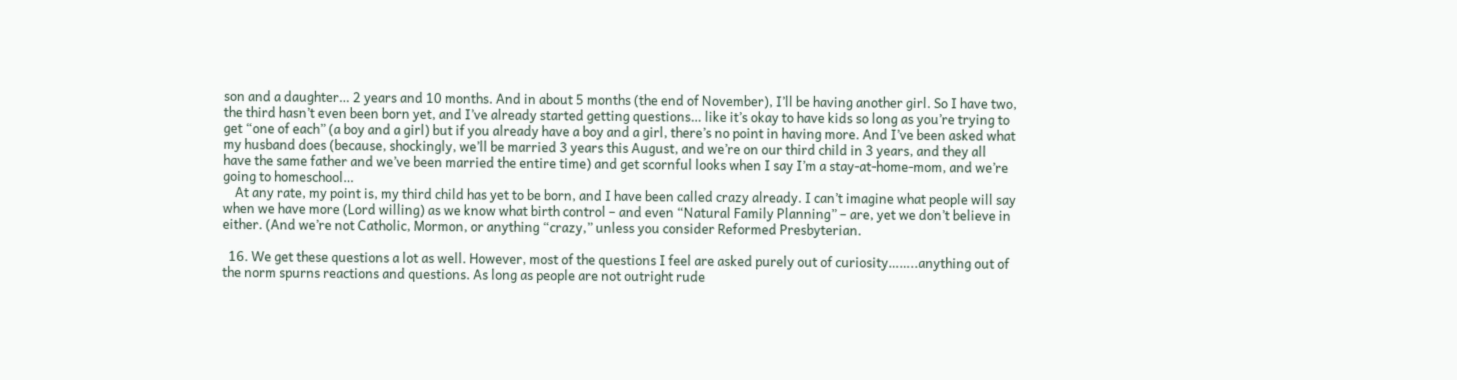son and a daughter… 2 years and 10 months. And in about 5 months (the end of November), I’ll be having another girl. So I have two, the third hasn’t even been born yet, and I’ve already started getting questions… like it’s okay to have kids so long as you’re trying to get “one of each” (a boy and a girl) but if you already have a boy and a girl, there’s no point in having more. And I’ve been asked what my husband does (because, shockingly, we’ll be married 3 years this August, and we’re on our third child in 3 years, and they all have the same father and we’ve been married the entire time) and get scornful looks when I say I’m a stay-at-home-mom, and we’re going to homeschool…
    At any rate, my point is, my third child has yet to be born, and I have been called crazy already. I can’t imagine what people will say when we have more (Lord willing) as we know what birth control – and even “Natural Family Planning” – are, yet we don’t believe in either. (And we’re not Catholic, Mormon, or anything “crazy,” unless you consider Reformed Presbyterian.

  16. We get these questions a lot as well. However, most of the questions I feel are asked purely out of curiosity……..anything out of the norm spurns reactions and questions. As long as people are not outright rude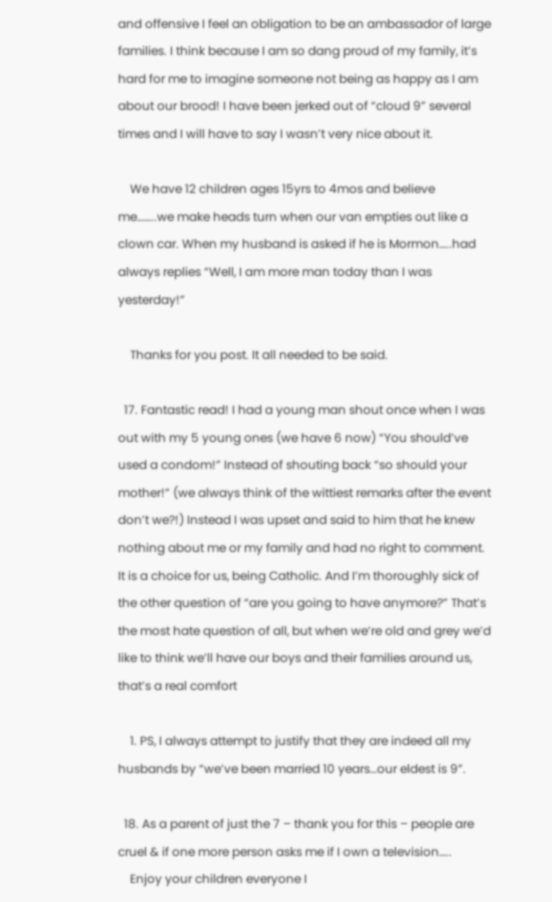and offensive I feel an obligation to be an ambassador of large families. I think because I am so dang proud of my family, it’s hard for me to imagine someone not being as happy as I am about our brood! I have been jerked out of “cloud 9” several times and I will have to say I wasn’t very nice about it.

    We have 12 children ages 15yrs to 4mos and believe me……..we make heads turn when our van empties out like a clown car. When my husband is asked if he is Mormon…..had always replies “Well, I am more man today than I was yesterday!”

    Thanks for you post. It all needed to be said.

  17. Fantastic read! I had a young man shout once when I was out with my 5 young ones (we have 6 now) “You should’ve used a condom!” Instead of shouting back “so should your mother!” (we always think of the wittiest remarks after the event don’t we?!) Instead I was upset and said to him that he knew nothing about me or my family and had no right to comment. It is a choice for us, being Catholic. And I’m thoroughly sick of the other question of “are you going to have anymore?” That’s the most hate question of all, but when we’re old and grey we’d like to think we’ll have our boys and their families around us, that’s a real comfort

    1. PS, I always attempt to justify that they are indeed all my husbands by “we’ve been married 10 years…our eldest is 9”.

  18. As a parent of just the 7 – thank you for this – people are cruel & if one more person asks me if I own a television…..
    Enjoy your children everyone I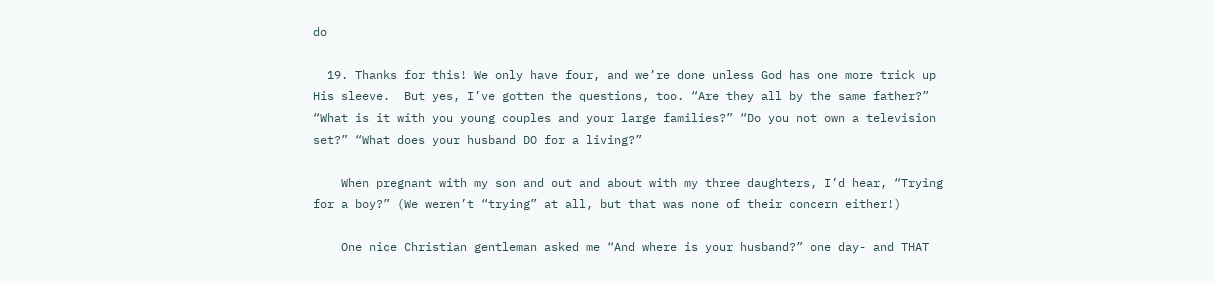do

  19. Thanks for this! We only have four, and we’re done unless God has one more trick up His sleeve.  But yes, I’ve gotten the questions, too. “Are they all by the same father?” “What is it with you young couples and your large families?” “Do you not own a television set?” “What does your husband DO for a living?”

    When pregnant with my son and out and about with my three daughters, I’d hear, “Trying for a boy?” (We weren’t “trying” at all, but that was none of their concern either!)

    One nice Christian gentleman asked me “And where is your husband?” one day- and THAT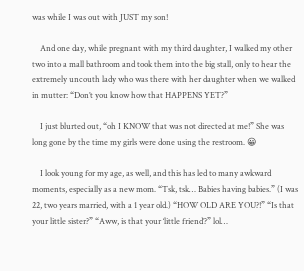was while I was out with JUST my son!

    And one day, while pregnant with my third daughter, I walked my other two into a mall bathroom and took them into the big stall, only to hear the extremely uncouth lady who was there with her daughter when we walked in mutter: “Don’t you know how that HAPPENS YET?”

    I just blurted out, “oh I KNOW that was not directed at me!” She was long gone by the time my girls were done using the restroom. 😀

    I look young for my age, as well, and this has led to many awkward moments, especially as a new mom. “Tsk, tsk… Babies having babies.” (I was 22, two years married, with a 1 year old.) “HOW OLD ARE YOU?!” “Is that your little sister?” “Aww, is that your ‘little friend’?” lol…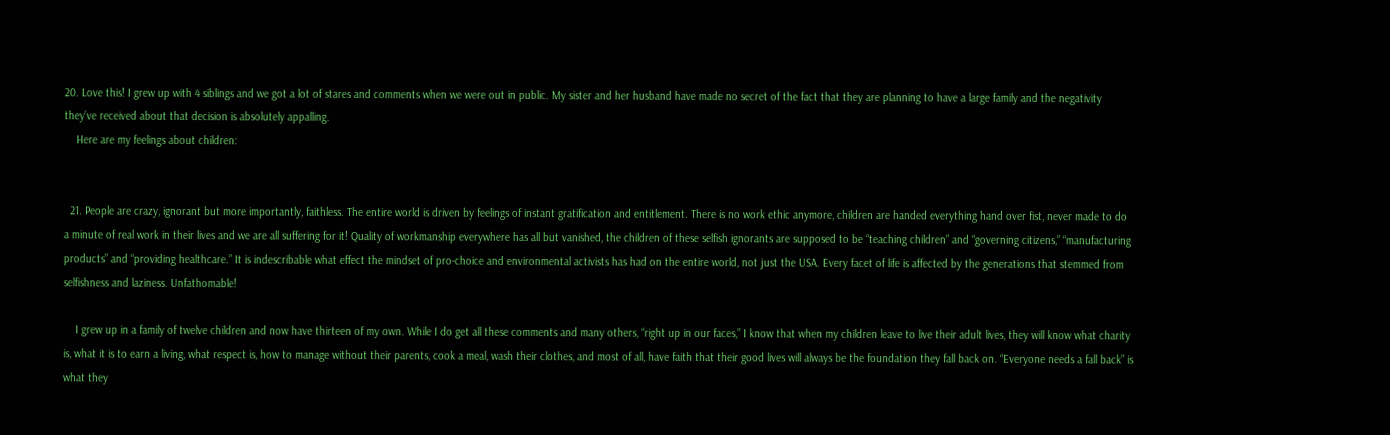20. Love this! I grew up with 4 siblings and we got a lot of stares and comments when we were out in public. My sister and her husband have made no secret of the fact that they are planning to have a large family and the negativity they’ve received about that decision is absolutely appalling.
    Here are my feelings about children:


  21. People are crazy, ignorant but more importantly, faithless. The entire world is driven by feelings of instant gratification and entitlement. There is no work ethic anymore, children are handed everything hand over fist, never made to do a minute of real work in their lives and we are all suffering for it! Quality of workmanship everywhere has all but vanished, the children of these selfish ignorants are supposed to be “teaching children” and “governing citizens,” “manufacturing products” and “providing healthcare.” It is indescribable what effect the mindset of pro-choice and environmental activists has had on the entire world, not just the USA. Every facet of life is affected by the generations that stemmed from selfishness and laziness. Unfathomable!

    I grew up in a family of twelve children and now have thirteen of my own. While I do get all these comments and many others, “right up in our faces,” I know that when my children leave to live their adult lives, they will know what charity is, what it is to earn a living, what respect is, how to manage without their parents, cook a meal, wash their clothes, and most of all, have faith that their good lives will always be the foundation they fall back on. “Everyone needs a fall back” is what they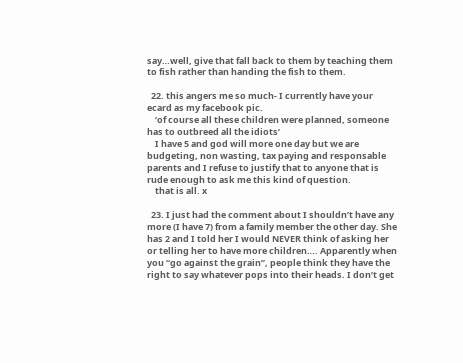say…well, give that fall back to them by teaching them to fish rather than handing the fish to them.

  22. this angers me so much- I currently have your ecard as my facebook pic.
    ‘of course all these children were planned, someone has to outbreed all the idiots’
    I have 5 and god will more one day but we are budgeting, non wasting, tax paying and responsable parents and I refuse to justify that to anyone that is rude enough to ask me this kind of question.
    that is all. x

  23. I just had the comment about I shouldn’t have any more (I have 7) from a family member the other day. She has 2 and I told her I would NEVER think of asking her or telling her to have more children…. Apparently when you “go against the grain”, people think they have the right to say whatever pops into their heads. I don’t get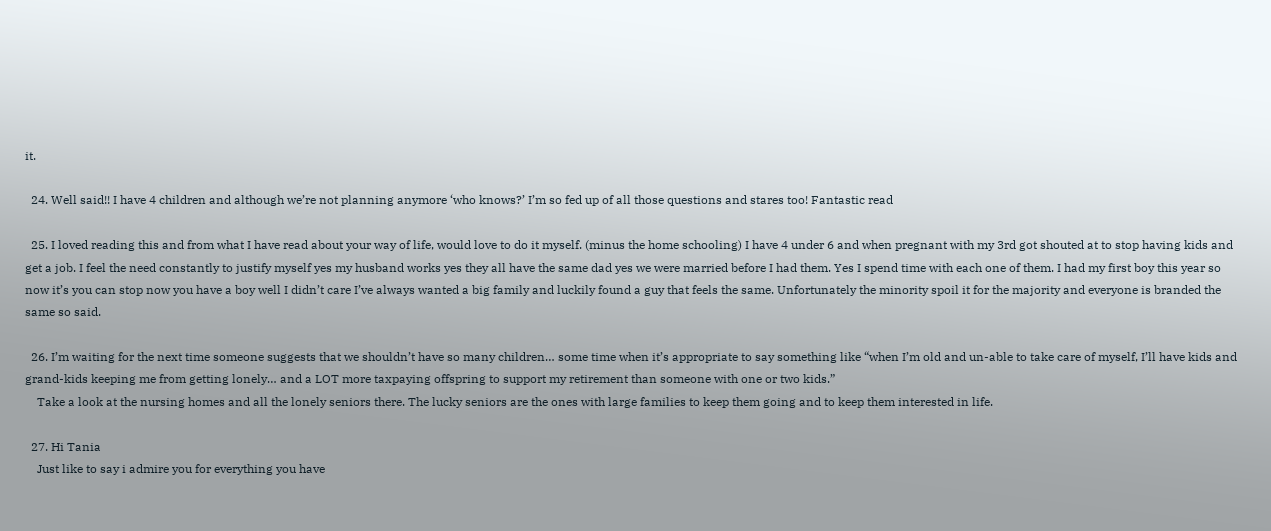it.

  24. Well said!! I have 4 children and although we’re not planning anymore ‘who knows?’ I’m so fed up of all those questions and stares too! Fantastic read

  25. I loved reading this and from what I have read about your way of life, would love to do it myself. (minus the home schooling) I have 4 under 6 and when pregnant with my 3rd got shouted at to stop having kids and get a job. I feel the need constantly to justify myself yes my husband works yes they all have the same dad yes we were married before I had them. Yes I spend time with each one of them. I had my first boy this year so now it’s you can stop now you have a boy well I didn’t care I’ve always wanted a big family and luckily found a guy that feels the same. Unfortunately the minority spoil it for the majority and everyone is branded the same so said.

  26. I’m waiting for the next time someone suggests that we shouldn’t have so many children… some time when it’s appropriate to say something like “when I’m old and un-able to take care of myself, I’ll have kids and grand-kids keeping me from getting lonely… and a LOT more taxpaying offspring to support my retirement than someone with one or two kids.”
    Take a look at the nursing homes and all the lonely seniors there. The lucky seniors are the ones with large families to keep them going and to keep them interested in life.

  27. Hi Tania
    Just like to say i admire you for everything you have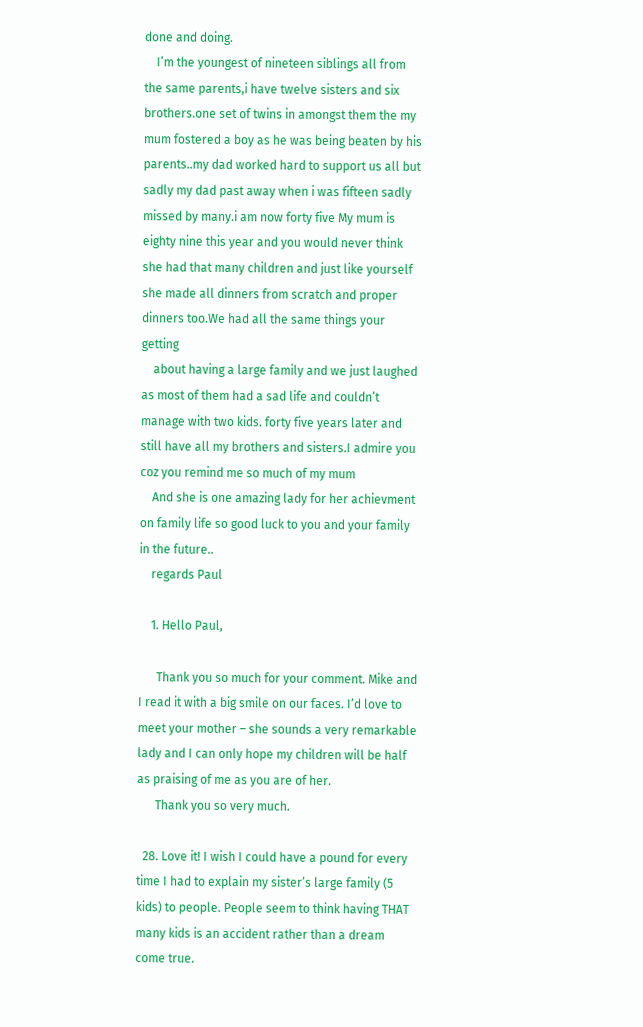done and doing.
    I’m the youngest of nineteen siblings all from the same parents,i have twelve sisters and six brothers.one set of twins in amongst them the my mum fostered a boy as he was being beaten by his parents..my dad worked hard to support us all but sadly my dad past away when i was fifteen sadly missed by many.i am now forty five My mum is eighty nine this year and you would never think she had that many children and just like yourself she made all dinners from scratch and proper dinners too.We had all the same things your getting
    about having a large family and we just laughed as most of them had a sad life and couldn’t manage with two kids. forty five years later and still have all my brothers and sisters.I admire you coz you remind me so much of my mum
    And she is one amazing lady for her achievment on family life so good luck to you and your family in the future..
    regards Paul

    1. Hello Paul,

      Thank you so much for your comment. Mike and I read it with a big smile on our faces. I’d love to meet your mother – she sounds a very remarkable lady and I can only hope my children will be half as praising of me as you are of her.
      Thank you so very much.

  28. Love it! I wish I could have a pound for every time I had to explain my sister’s large family (5 kids) to people. People seem to think having THAT many kids is an accident rather than a dream come true.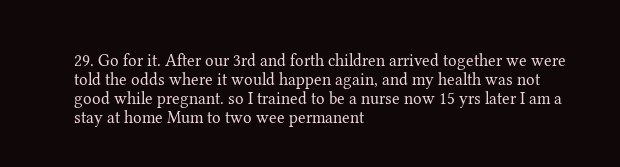29. Go for it. After our 3rd and forth children arrived together we were told the odds where it would happen again, and my health was not good while pregnant. so I trained to be a nurse now 15 yrs later I am a stay at home Mum to two wee permanent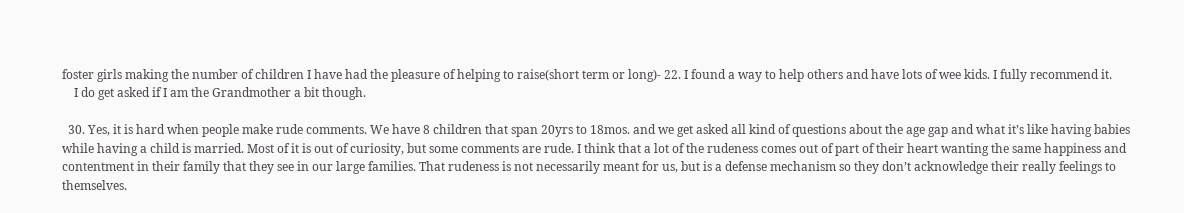foster girls making the number of children I have had the pleasure of helping to raise(short term or long)- 22. I found a way to help others and have lots of wee kids. I fully recommend it.
    I do get asked if I am the Grandmother a bit though.

  30. Yes, it is hard when people make rude comments. We have 8 children that span 20yrs to 18mos. and we get asked all kind of questions about the age gap and what it’s like having babies while having a child is married. Most of it is out of curiosity, but some comments are rude. I think that a lot of the rudeness comes out of part of their heart wanting the same happiness and contentment in their family that they see in our large families. That rudeness is not necessarily meant for us, but is a defense mechanism so they don’t acknowledge their really feelings to themselves.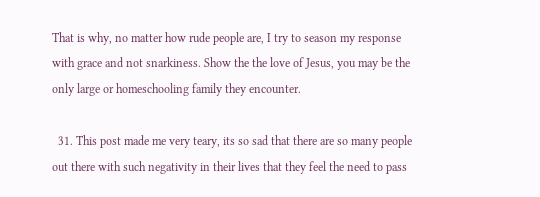That is why, no matter how rude people are, I try to season my response with grace and not snarkiness. Show the the love of Jesus, you may be the only large or homeschooling family they encounter.

  31. This post made me very teary, its so sad that there are so many people out there with such negativity in their lives that they feel the need to pass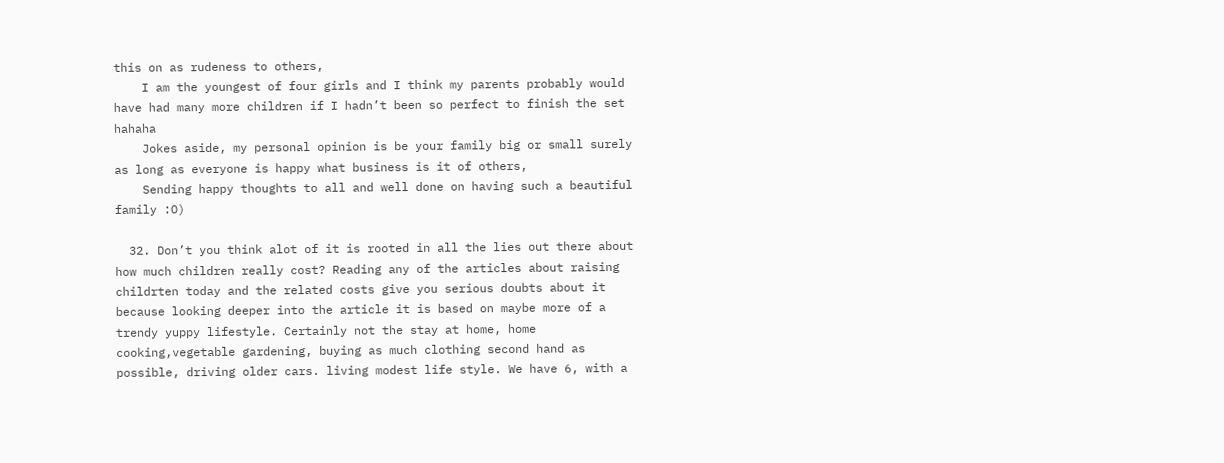this on as rudeness to others,
    I am the youngest of four girls and I think my parents probably would have had many more children if I hadn’t been so perfect to finish the set hahaha
    Jokes aside, my personal opinion is be your family big or small surely as long as everyone is happy what business is it of others,
    Sending happy thoughts to all and well done on having such a beautiful family :O)

  32. Don’t you think alot of it is rooted in all the lies out there about how much children really cost? Reading any of the articles about raising childrten today and the related costs give you serious doubts about it because looking deeper into the article it is based on maybe more of a trendy yuppy lifestyle. Certainly not the stay at home, home cooking,vegetable gardening, buying as much clothing second hand as possible, driving older cars. living modest life style. We have 6, with a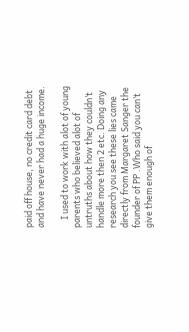paid off house, no credit card debt and have never had a huge income.

    I used to work with alot of young parents who believed alot of untruths about how they couldn’t handle more then 2 etc. Doing any research you see these lies came directly from Margaret Sanger the founder of PP .Who said you can’t give them enough of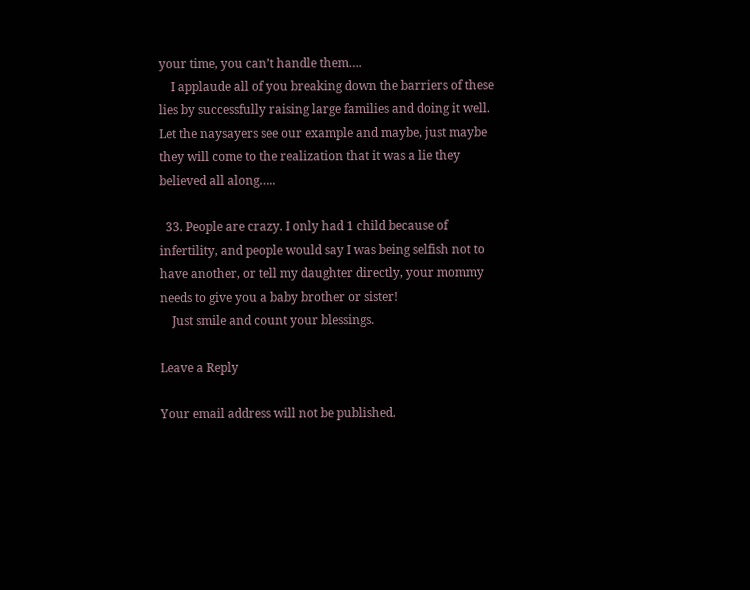your time, you can’t handle them….
    I applaude all of you breaking down the barriers of these lies by successfully raising large families and doing it well. Let the naysayers see our example and maybe, just maybe they will come to the realization that it was a lie they believed all along…..

  33. People are crazy. I only had 1 child because of infertility, and people would say I was being selfish not to have another, or tell my daughter directly, your mommy needs to give you a baby brother or sister!
    Just smile and count your blessings.

Leave a Reply

Your email address will not be published.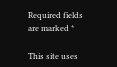Required fields are marked *

This site uses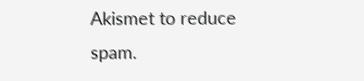Akismet to reduce spam.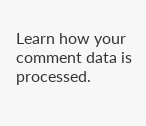Learn how your comment data is processed.